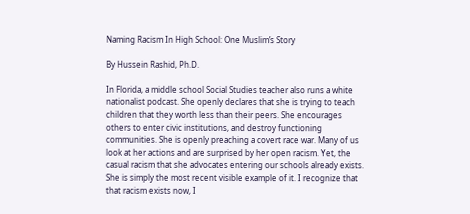Naming Racism In High School: One Muslim’s Story

By Hussein Rashid, Ph.D.

In Florida, a middle school Social Studies teacher also runs a white nationalist podcast. She openly declares that she is trying to teach children that they worth less than their peers. She encourages others to enter civic institutions, and destroy functioning communities. She is openly preaching a covert race war. Many of us look at her actions and are surprised by her open racism. Yet, the casual racism that she advocates entering our schools already exists. She is simply the most recent visible example of it. I recognize that that racism exists now, I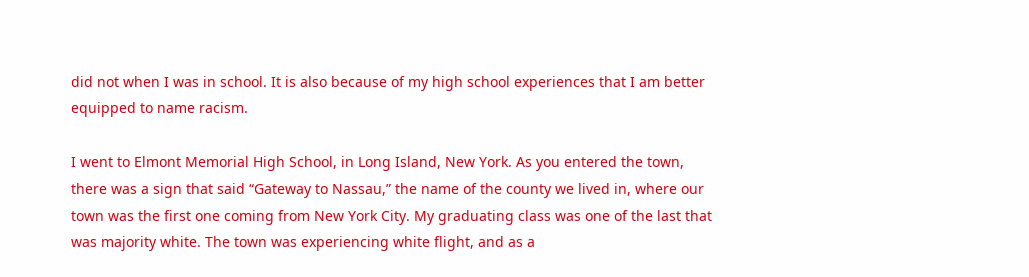did not when I was in school. It is also because of my high school experiences that I am better equipped to name racism.

I went to Elmont Memorial High School, in Long Island, New York. As you entered the town, there was a sign that said “Gateway to Nassau,” the name of the county we lived in, where our town was the first one coming from New York City. My graduating class was one of the last that was majority white. The town was experiencing white flight, and as a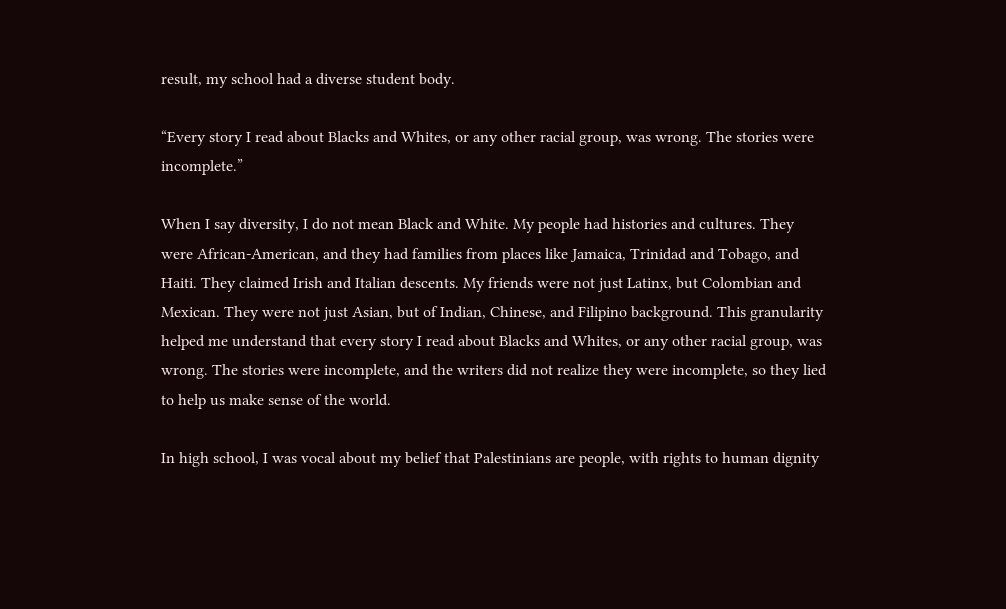result, my school had a diverse student body.

“Every story I read about Blacks and Whites, or any other racial group, was wrong. The stories were incomplete.”

When I say diversity, I do not mean Black and White. My people had histories and cultures. They were African-American, and they had families from places like Jamaica, Trinidad and Tobago, and Haiti. They claimed Irish and Italian descents. My friends were not just Latinx, but Colombian and Mexican. They were not just Asian, but of Indian, Chinese, and Filipino background. This granularity helped me understand that every story I read about Blacks and Whites, or any other racial group, was wrong. The stories were incomplete, and the writers did not realize they were incomplete, so they lied to help us make sense of the world.

In high school, I was vocal about my belief that Palestinians are people, with rights to human dignity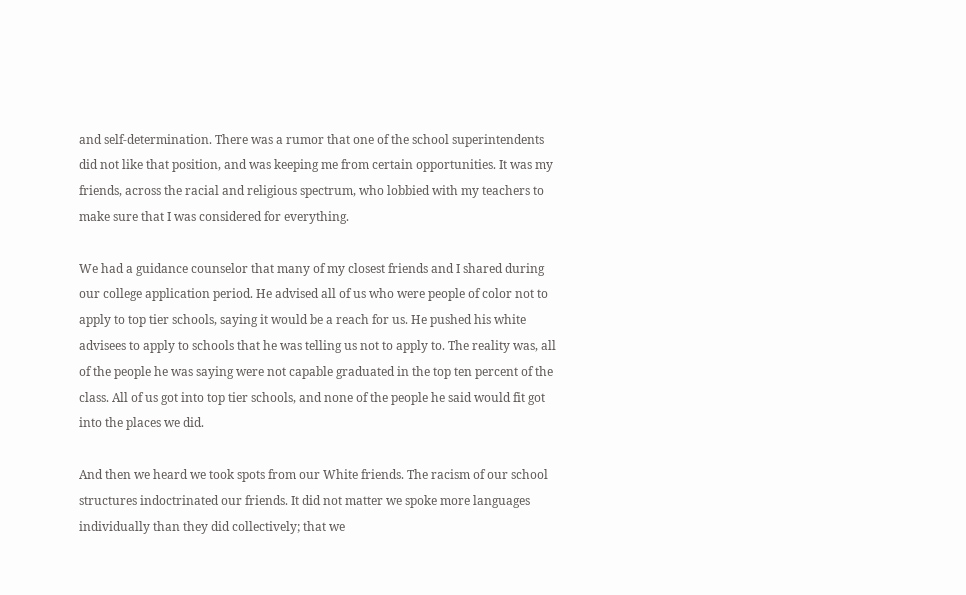and self-determination. There was a rumor that one of the school superintendents did not like that position, and was keeping me from certain opportunities. It was my friends, across the racial and religious spectrum, who lobbied with my teachers to make sure that I was considered for everything.

We had a guidance counselor that many of my closest friends and I shared during our college application period. He advised all of us who were people of color not to apply to top tier schools, saying it would be a reach for us. He pushed his white advisees to apply to schools that he was telling us not to apply to. The reality was, all of the people he was saying were not capable graduated in the top ten percent of the class. All of us got into top tier schools, and none of the people he said would fit got into the places we did.

And then we heard we took spots from our White friends. The racism of our school structures indoctrinated our friends. It did not matter we spoke more languages individually than they did collectively; that we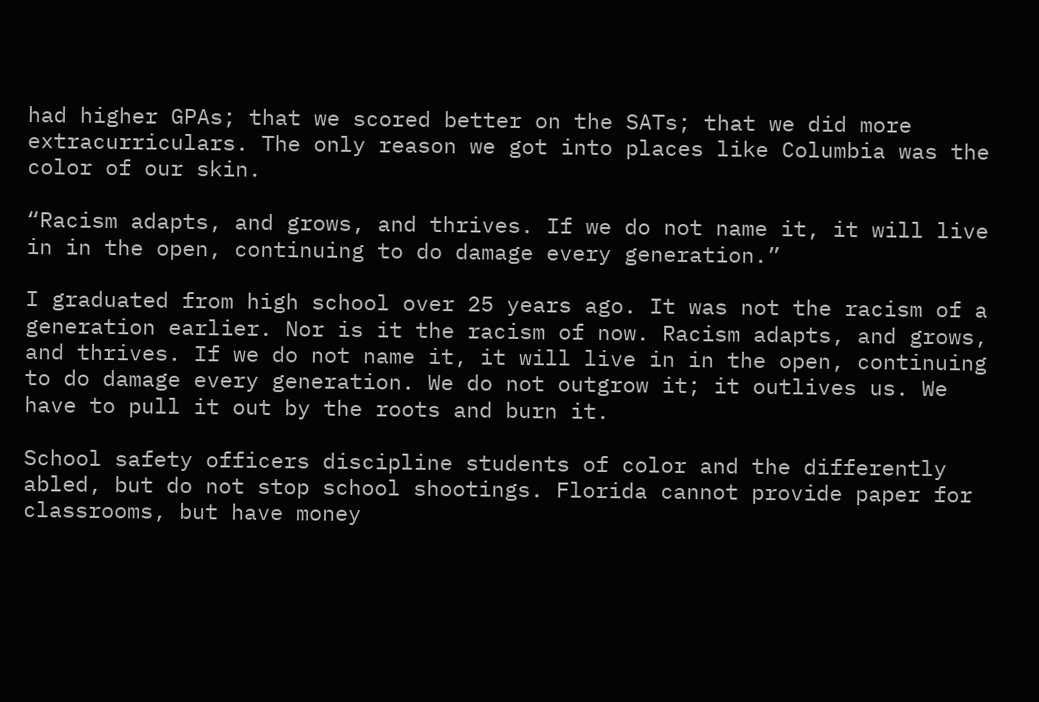had higher GPAs; that we scored better on the SATs; that we did more extracurriculars. The only reason we got into places like Columbia was the color of our skin.

“Racism adapts, and grows, and thrives. If we do not name it, it will live in in the open, continuing to do damage every generation.”

I graduated from high school over 25 years ago. It was not the racism of a generation earlier. Nor is it the racism of now. Racism adapts, and grows, and thrives. If we do not name it, it will live in in the open, continuing to do damage every generation. We do not outgrow it; it outlives us. We have to pull it out by the roots and burn it.

School safety officers discipline students of color and the differently abled, but do not stop school shootings. Florida cannot provide paper for classrooms, but have money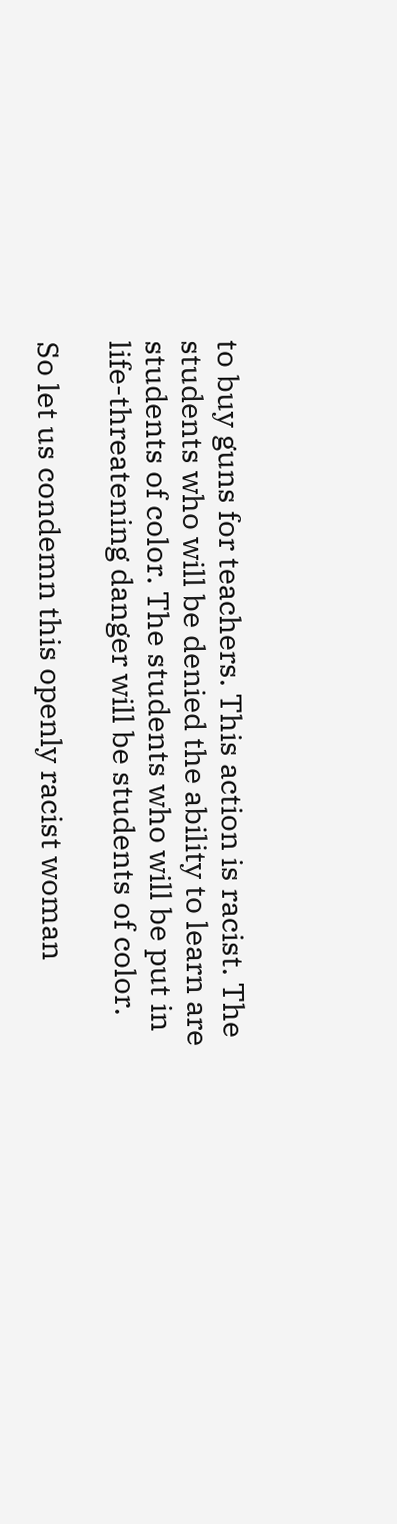to buy guns for teachers. This action is racist. The students who will be denied the ability to learn are students of color. The students who will be put in life-threatening danger will be students of color.

So let us condemn this openly racist woman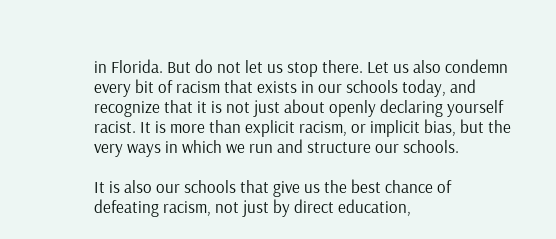in Florida. But do not let us stop there. Let us also condemn every bit of racism that exists in our schools today, and recognize that it is not just about openly declaring yourself racist. It is more than explicit racism, or implicit bias, but the very ways in which we run and structure our schools.

It is also our schools that give us the best chance of defeating racism, not just by direct education,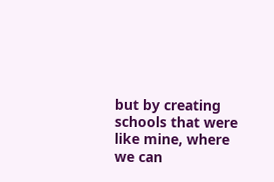but by creating schools that were like mine, where we can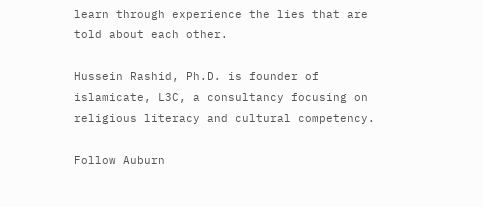learn through experience the lies that are told about each other.

Hussein Rashid, Ph.D. is founder of islamicate, L3C, a consultancy focusing on religious literacy and cultural competency.

Follow Auburn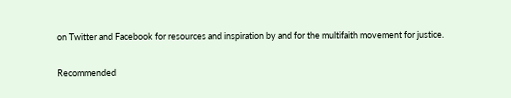on Twitter and Facebook for resources and inspiration by and for the multifaith movement for justice.

Recommended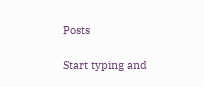Posts

Start typing and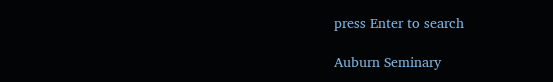press Enter to search

Auburn Seminary